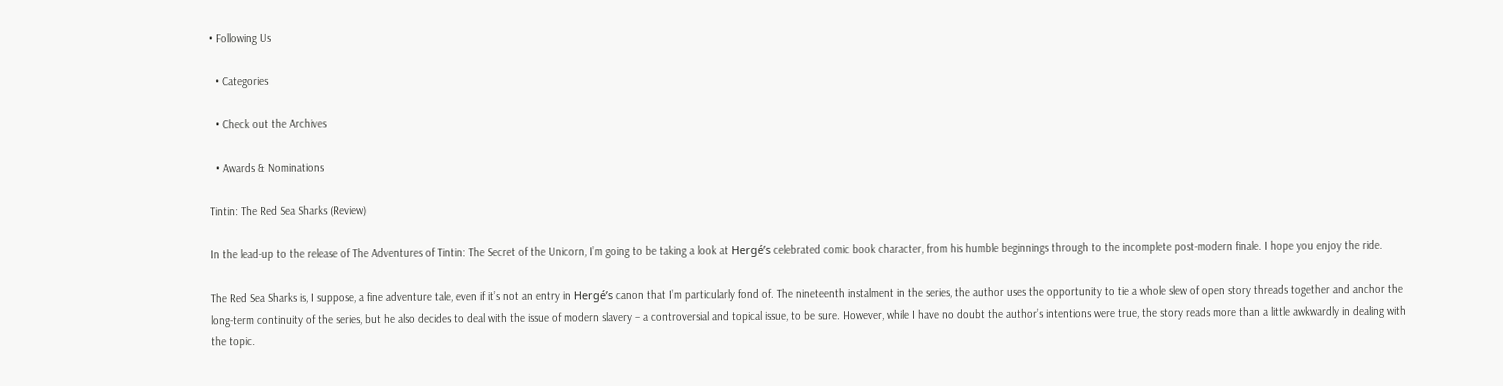• Following Us

  • Categories

  • Check out the Archives

  • Awards & Nominations

Tintin: The Red Sea Sharks (Review)

In the lead-up to the release of The Adventures of Tintin: The Secret of the Unicorn, I’m going to be taking a look at Hergé’s celebrated comic book character, from his humble beginnings through to the incomplete post-modern finale. I hope you enjoy the ride.

The Red Sea Sharks is, I suppose, a fine adventure tale, even if it’s not an entry in Hergé’s canon that I’m particularly fond of. The nineteenth instalment in the series, the author uses the opportunity to tie a whole slew of open story threads together and anchor the long-term continuity of the series, but he also decides to deal with the issue of modern slavery – a controversial and topical issue, to be sure. However, while I have no doubt the author’s intentions were true, the story reads more than a little awkwardly in dealing with the topic.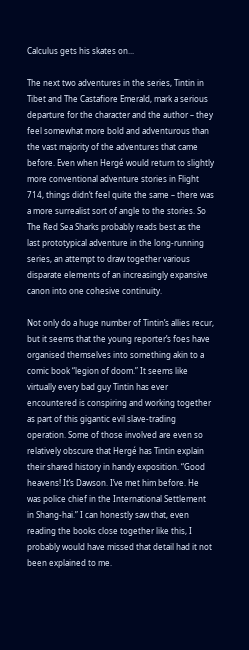Calculus gets his skates on...

The next two adventures in the series, Tintin in Tibet and The Castafiore Emerald, mark a serious departure for the character and the author – they feel somewhat more bold and adventurous than the vast majority of the adventures that came before. Even when Hergé would return to slightly more conventional adventure stories in Flight 714, things didn’t feel quite the same – there was a more surrealist sort of angle to the stories. So The Red Sea Sharks probably reads best as the last prototypical adventure in the long-running series, an attempt to draw together various disparate elements of an increasingly expansive canon into one cohesive continuity.

Not only do a huge number of Tintin’s allies recur, but it seems that the young reporter’s foes have organised themselves into something akin to a comic book “legion of doom.” It seems like virtually every bad guy Tintin has ever encountered is conspiring and working together as part of this gigantic evil slave-trading operation. Some of those involved are even so relatively obscure that Hergé has Tintin explain their shared history in handy exposition. “Good heavens! It’s Dawson. I’ve met him before. He was police chief in the International Settlement in Shang-hai.” I can honestly saw that, even reading the books close together like this, I probably would have missed that detail had it not been explained to me.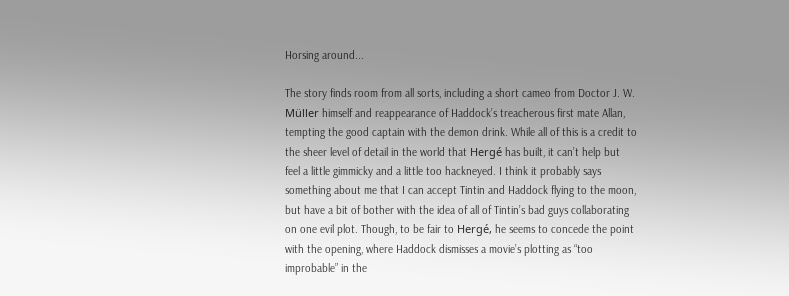Horsing around...

The story finds room from all sorts, including a short cameo from Doctor J. W. Müller himself and reappearance of Haddock’s treacherous first mate Allan, tempting the good captain with the demon drink. While all of this is a credit to the sheer level of detail in the world that Hergé has built, it can’t help but feel a little gimmicky and a little too hackneyed. I think it probably says something about me that I can accept Tintin and Haddock flying to the moon, but have a bit of bother with the idea of all of Tintin’s bad guys collaborating on one evil plot. Though, to be fair to Hergé, he seems to concede the point with the opening, where Haddock dismisses a movie’s plotting as “too improbable” in the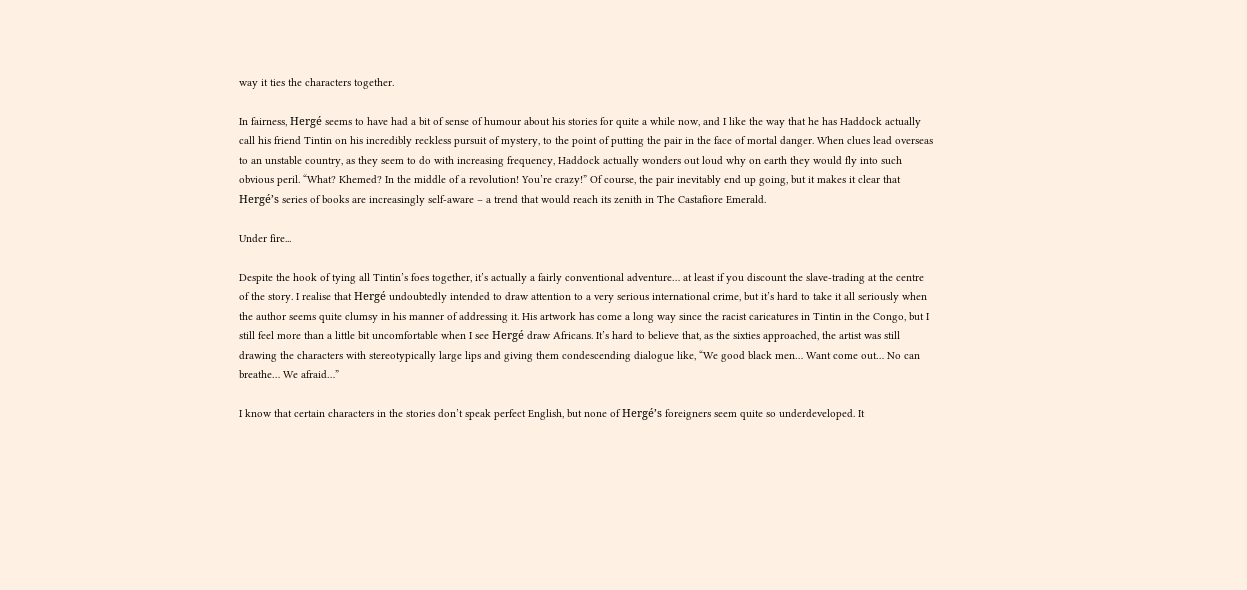way it ties the characters together.

In fairness, Hergé seems to have had a bit of sense of humour about his stories for quite a while now, and I like the way that he has Haddock actually call his friend Tintin on his incredibly reckless pursuit of mystery, to the point of putting the pair in the face of mortal danger. When clues lead overseas to an unstable country, as they seem to do with increasing frequency, Haddock actually wonders out loud why on earth they would fly into such obvious peril. “What? Khemed? In the middle of a revolution! You’re crazy!” Of course, the pair inevitably end up going, but it makes it clear that Hergé’s series of books are increasingly self-aware – a trend that would reach its zenith in The Castafiore Emerald.

Under fire...

Despite the hook of tying all Tintin’s foes together, it’s actually a fairly conventional adventure… at least if you discount the slave-trading at the centre of the story. I realise that Hergé undoubtedly intended to draw attention to a very serious international crime, but it’s hard to take it all seriously when the author seems quite clumsy in his manner of addressing it. His artwork has come a long way since the racist caricatures in Tintin in the Congo, but I still feel more than a little bit uncomfortable when I see Hergé draw Africans. It’s hard to believe that, as the sixties approached, the artist was still drawing the characters with stereotypically large lips and giving them condescending dialogue like, “We good black men… Want come out… No can breathe… We afraid…”

I know that certain characters in the stories don’t speak perfect English, but none of Hergé’s foreigners seem quite so underdeveloped. It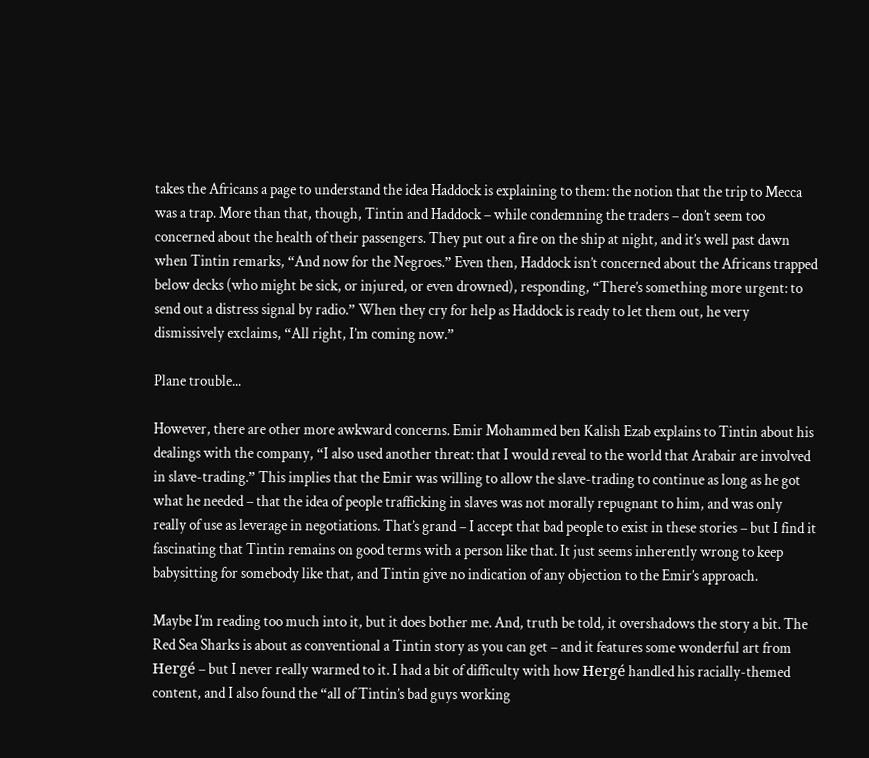takes the Africans a page to understand the idea Haddock is explaining to them: the notion that the trip to Mecca was a trap. More than that, though, Tintin and Haddock – while condemning the traders – don’t seem too concerned about the health of their passengers. They put out a fire on the ship at night, and it’s well past dawn when Tintin remarks, “And now for the Negroes.” Even then, Haddock isn’t concerned about the Africans trapped below decks (who might be sick, or injured, or even drowned), responding, “There’s something more urgent: to send out a distress signal by radio.” When they cry for help as Haddock is ready to let them out, he very dismissively exclaims, “All right, I’m coming now.”

Plane trouble...

However, there are other more awkward concerns. Emir Mohammed ben Kalish Ezab explains to Tintin about his dealings with the company, “I also used another threat: that I would reveal to the world that Arabair are involved in slave-trading.” This implies that the Emir was willing to allow the slave-trading to continue as long as he got what he needed – that the idea of people trafficking in slaves was not morally repugnant to him, and was only really of use as leverage in negotiations. That’s grand – I accept that bad people to exist in these stories – but I find it fascinating that Tintin remains on good terms with a person like that. It just seems inherently wrong to keep babysitting for somebody like that, and Tintin give no indication of any objection to the Emir’s approach.

Maybe I’m reading too much into it, but it does bother me. And, truth be told, it overshadows the story a bit. The Red Sea Sharks is about as conventional a Tintin story as you can get – and it features some wonderful art from Hergé – but I never really warmed to it. I had a bit of difficulty with how Hergé handled his racially-themed content, and I also found the “all of Tintin’s bad guys working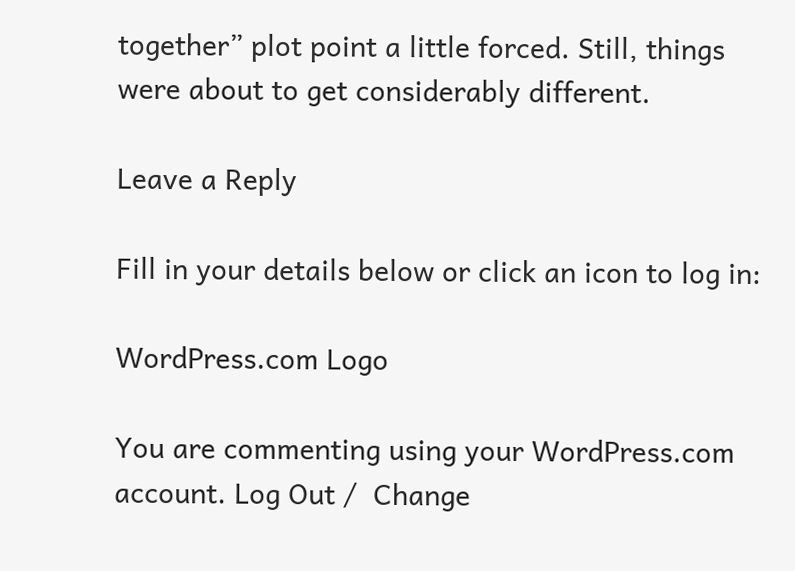together” plot point a little forced. Still, things were about to get considerably different.

Leave a Reply

Fill in your details below or click an icon to log in:

WordPress.com Logo

You are commenting using your WordPress.com account. Log Out /  Change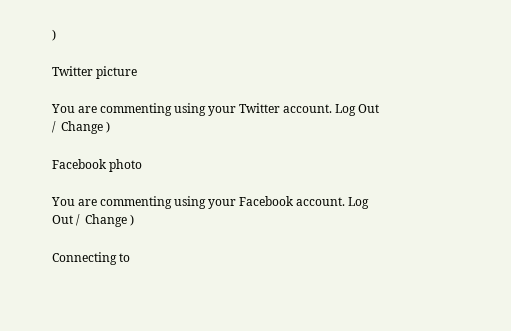)

Twitter picture

You are commenting using your Twitter account. Log Out /  Change )

Facebook photo

You are commenting using your Facebook account. Log Out /  Change )

Connecting to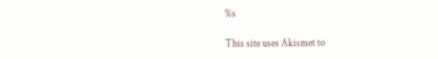%s

This site uses Akismet to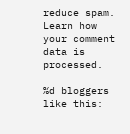reduce spam. Learn how your comment data is processed.

%d bloggers like this: